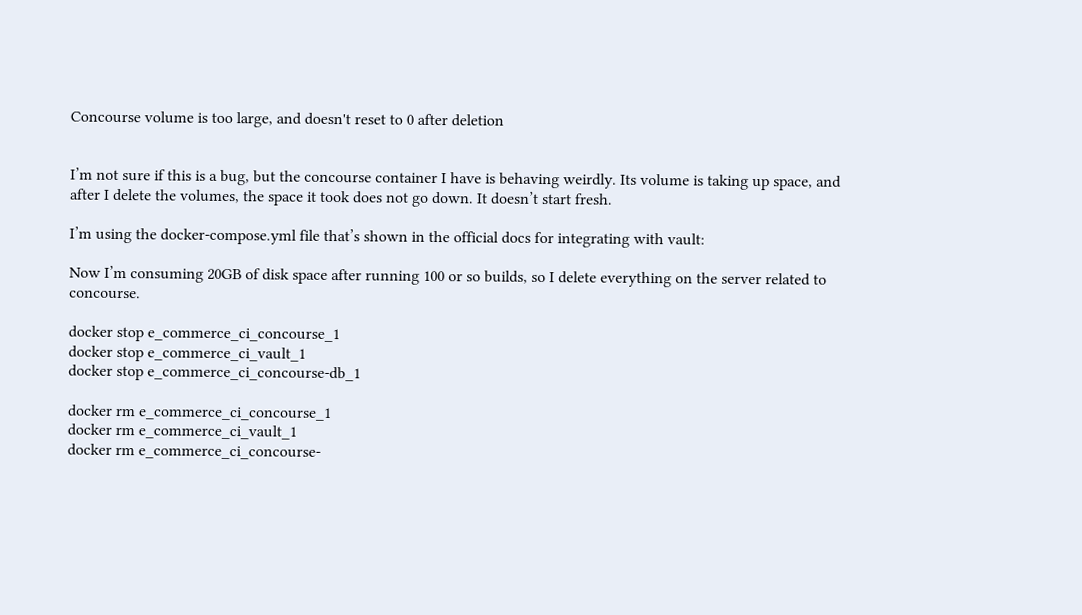Concourse volume is too large, and doesn't reset to 0 after deletion


I’m not sure if this is a bug, but the concourse container I have is behaving weirdly. Its volume is taking up space, and after I delete the volumes, the space it took does not go down. It doesn’t start fresh.

I’m using the docker-compose.yml file that’s shown in the official docs for integrating with vault:

Now I’m consuming 20GB of disk space after running 100 or so builds, so I delete everything on the server related to concourse.

docker stop e_commerce_ci_concourse_1
docker stop e_commerce_ci_vault_1
docker stop e_commerce_ci_concourse-db_1

docker rm e_commerce_ci_concourse_1
docker rm e_commerce_ci_vault_1
docker rm e_commerce_ci_concourse-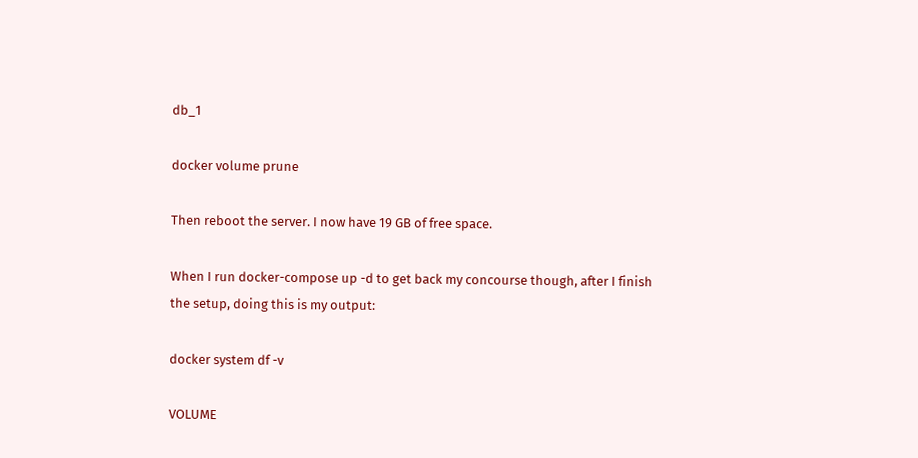db_1

docker volume prune

Then reboot the server. I now have 19 GB of free space.

When I run docker-compose up -d to get back my concourse though, after I finish the setup, doing this is my output:

docker system df -v

VOLUME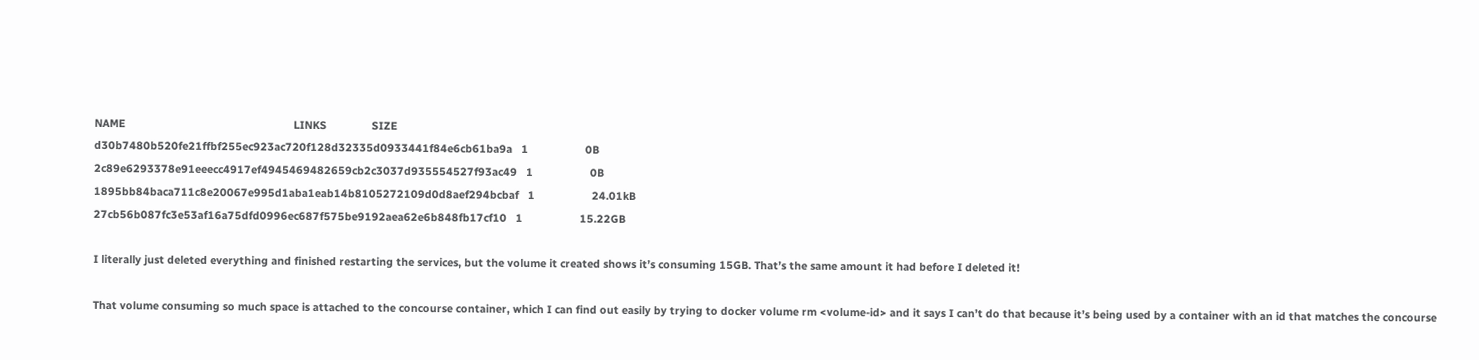NAME                                                        LINKS               SIZE
d30b7480b520fe21ffbf255ec923ac720f128d32335d0933441f84e6cb61ba9a   1                   0B
2c89e6293378e91eeecc4917ef4945469482659cb2c3037d935554527f93ac49   1                   0B
1895bb84baca711c8e20067e995d1aba1eab14b8105272109d0d8aef294bcbaf   1                   24.01kB
27cb56b087fc3e53af16a75dfd0996ec687f575be9192aea62e6b848fb17cf10   1                   15.22GB

I literally just deleted everything and finished restarting the services, but the volume it created shows it’s consuming 15GB. That’s the same amount it had before I deleted it!

That volume consuming so much space is attached to the concourse container, which I can find out easily by trying to docker volume rm <volume-id> and it says I can’t do that because it’s being used by a container with an id that matches the concourse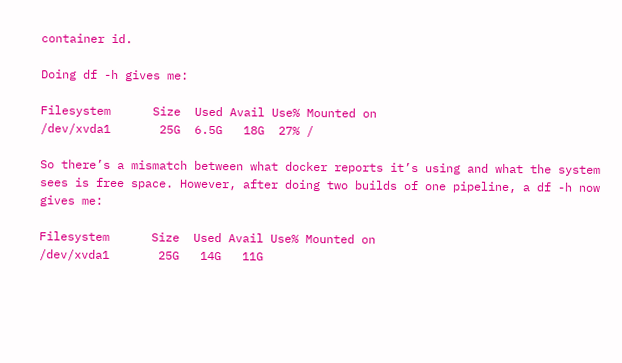container id.

Doing df -h gives me:

Filesystem      Size  Used Avail Use% Mounted on
/dev/xvda1       25G  6.5G   18G  27% /

So there’s a mismatch between what docker reports it’s using and what the system sees is free space. However, after doing two builds of one pipeline, a df -h now gives me:

Filesystem      Size  Used Avail Use% Mounted on
/dev/xvda1       25G   14G   11G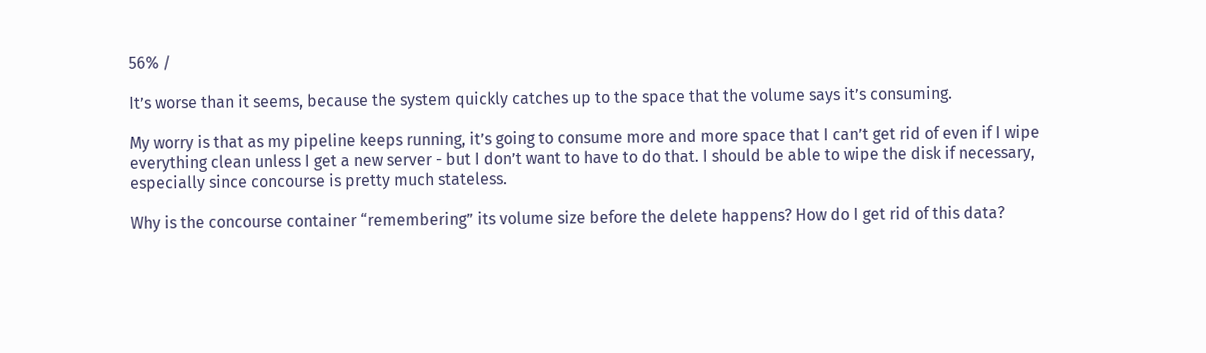56% /

It’s worse than it seems, because the system quickly catches up to the space that the volume says it’s consuming.

My worry is that as my pipeline keeps running, it’s going to consume more and more space that I can’t get rid of even if I wipe everything clean unless I get a new server - but I don’t want to have to do that. I should be able to wipe the disk if necessary, especially since concourse is pretty much stateless.

Why is the concourse container “remembering” its volume size before the delete happens? How do I get rid of this data?